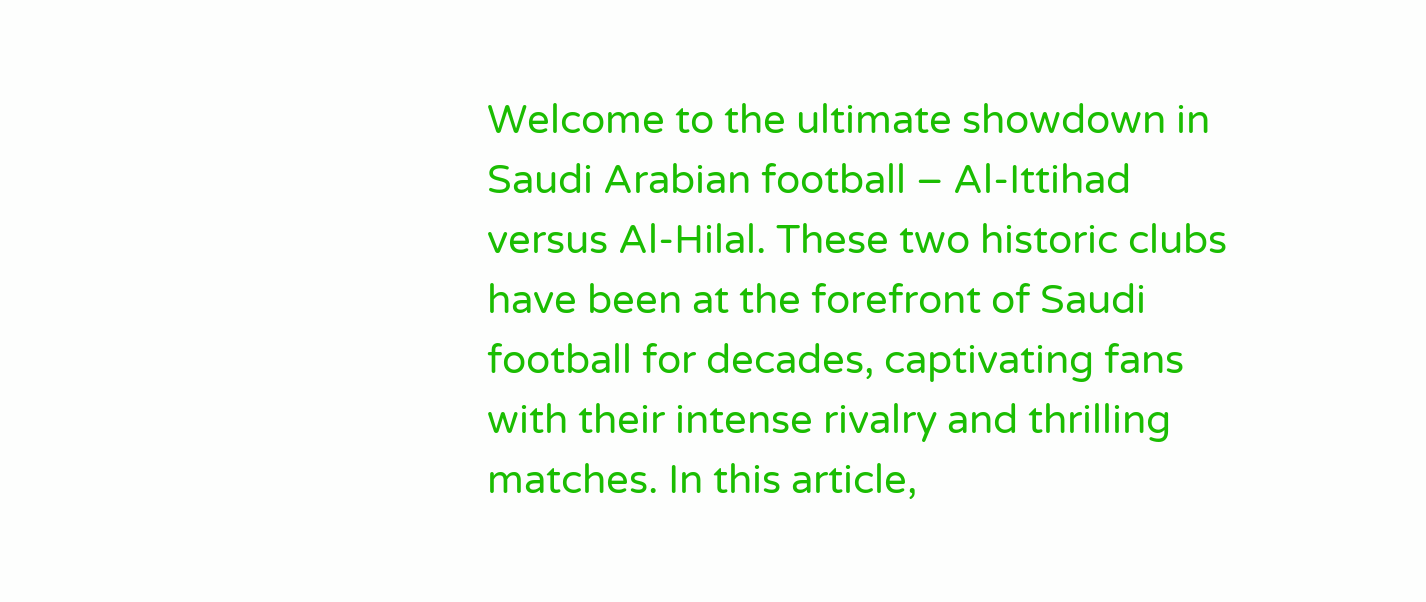Welcome to the ultimate showdown in Saudi Arabian football – Al-Ittihad versus Al-Hilal. These two historic clubs have been at the forefront of Saudi football for decades, captivating fans with their intense rivalry and thrilling matches. In this article,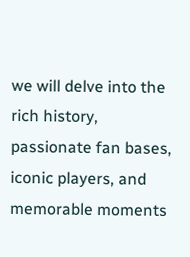we will delve into the rich history, passionate fan bases, iconic players, and memorable moments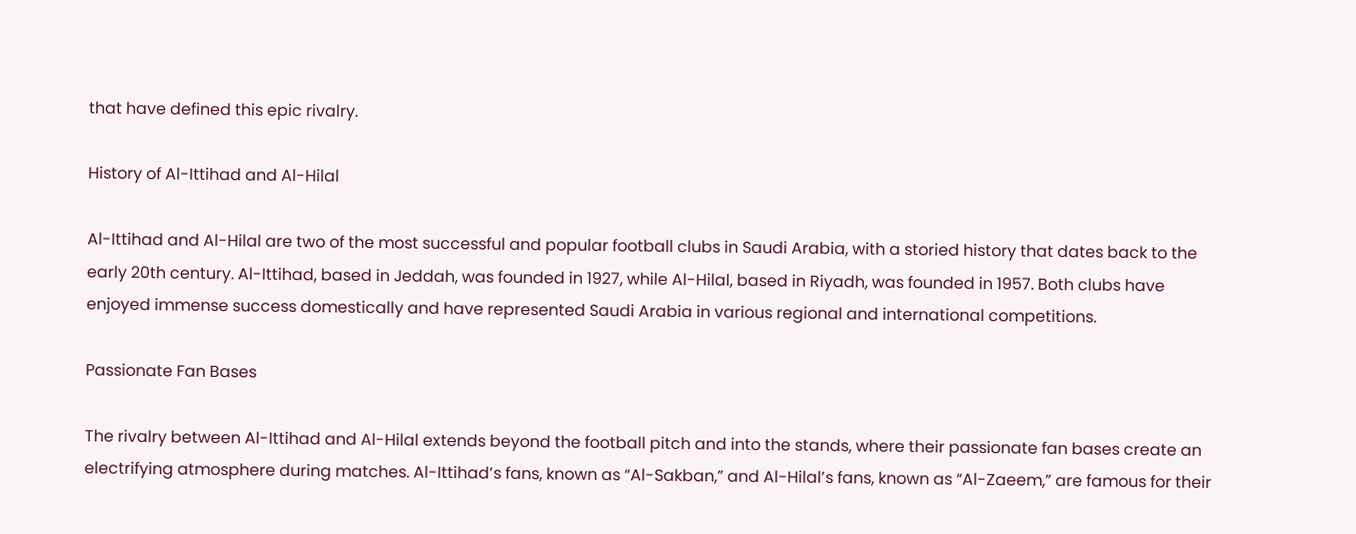that have defined this epic rivalry.

History of Al-Ittihad and Al-Hilal

Al-Ittihad and Al-Hilal are two of the most successful and popular football clubs in Saudi Arabia, with a storied history that dates back to the early 20th century. Al-Ittihad, based in Jeddah, was founded in 1927, while Al-Hilal, based in Riyadh, was founded in 1957. Both clubs have enjoyed immense success domestically and have represented Saudi Arabia in various regional and international competitions.

Passionate Fan Bases

The rivalry between Al-Ittihad and Al-Hilal extends beyond the football pitch and into the stands, where their passionate fan bases create an electrifying atmosphere during matches. Al-Ittihad’s fans, known as “Al-Sakban,” and Al-Hilal’s fans, known as “Al-Zaeem,” are famous for their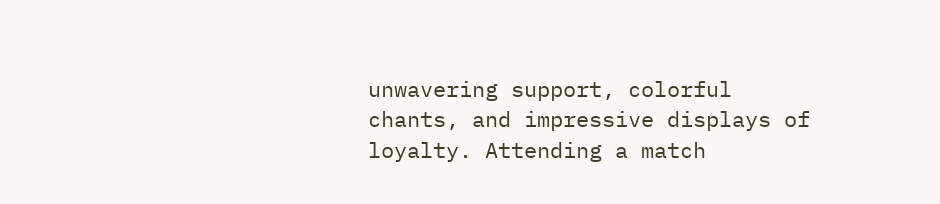unwavering support, colorful chants, and impressive displays of loyalty. Attending a match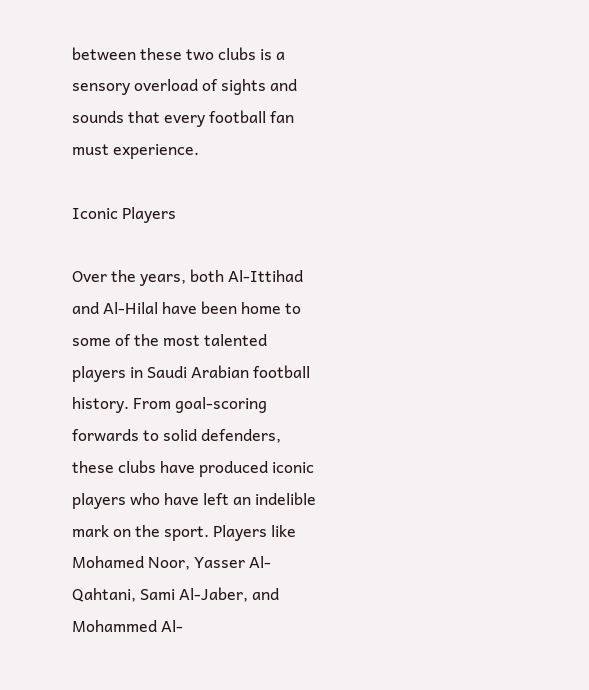between these two clubs is a sensory overload of sights and sounds that every football fan must experience.

Iconic Players

Over the years, both Al-Ittihad and Al-Hilal have been home to some of the most talented players in Saudi Arabian football history. From goal-scoring forwards to solid defenders, these clubs have produced iconic players who have left an indelible mark on the sport. Players like Mohamed Noor, Yasser Al-Qahtani, Sami Al-Jaber, and Mohammed Al-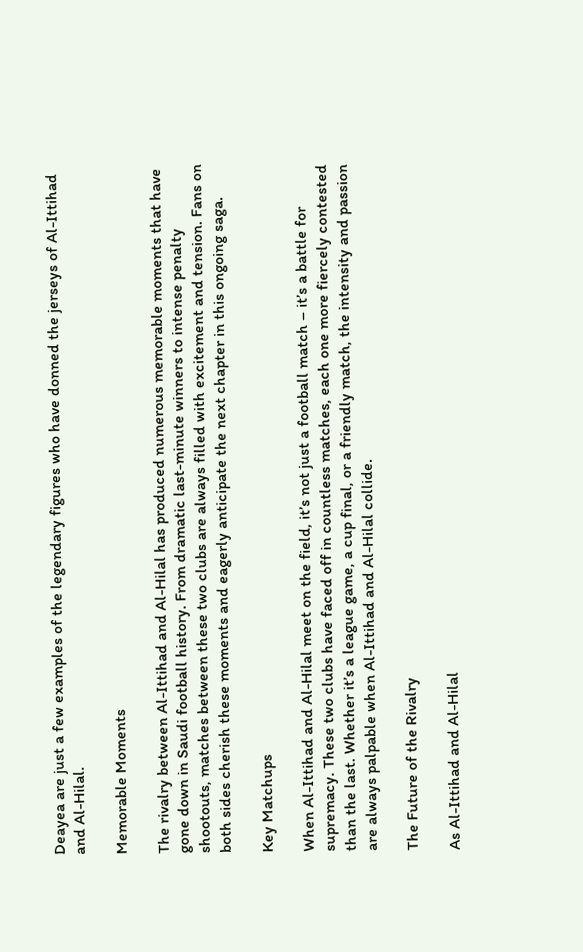Deayea are just a few examples of the legendary figures who have donned the jerseys of Al-Ittihad and Al-Hilal.

Memorable Moments

The rivalry between Al-Ittihad and Al-Hilal has produced numerous memorable moments that have gone down in Saudi football history. From dramatic last-minute winners to intense penalty shootouts, matches between these two clubs are always filled with excitement and tension. Fans on both sides cherish these moments and eagerly anticipate the next chapter in this ongoing saga.

Key Matchups

When Al-Ittihad and Al-Hilal meet on the field, it’s not just a football match – it’s a battle for supremacy. These two clubs have faced off in countless matches, each one more fiercely contested than the last. Whether it’s a league game, a cup final, or a friendly match, the intensity and passion are always palpable when Al-Ittihad and Al-Hilal collide.

The Future of the Rivalry

As Al-Ittihad and Al-Hilal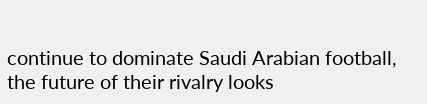continue to dominate Saudi Arabian football, the future of their rivalry looks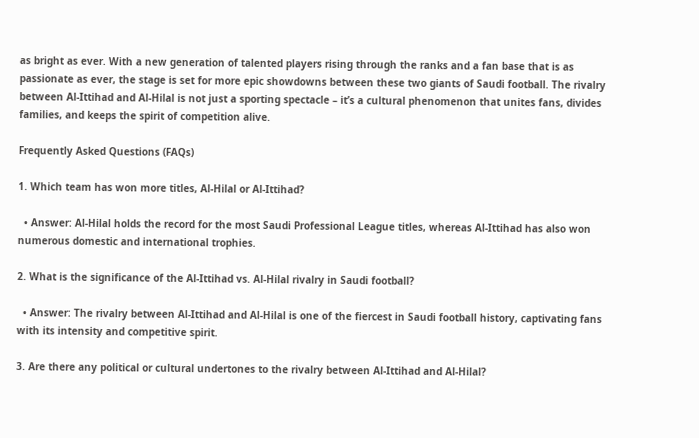as bright as ever. With a new generation of talented players rising through the ranks and a fan base that is as passionate as ever, the stage is set for more epic showdowns between these two giants of Saudi football. The rivalry between Al-Ittihad and Al-Hilal is not just a sporting spectacle – it’s a cultural phenomenon that unites fans, divides families, and keeps the spirit of competition alive.

Frequently Asked Questions (FAQs)

1. Which team has won more titles, Al-Hilal or Al-Ittihad?

  • Answer: Al-Hilal holds the record for the most Saudi Professional League titles, whereas Al-Ittihad has also won numerous domestic and international trophies.

2. What is the significance of the Al-Ittihad vs. Al-Hilal rivalry in Saudi football?

  • Answer: The rivalry between Al-Ittihad and Al-Hilal is one of the fiercest in Saudi football history, captivating fans with its intensity and competitive spirit.

3. Are there any political or cultural undertones to the rivalry between Al-Ittihad and Al-Hilal?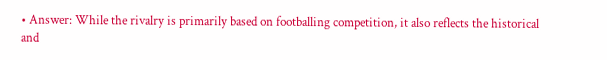• Answer: While the rivalry is primarily based on footballing competition, it also reflects the historical and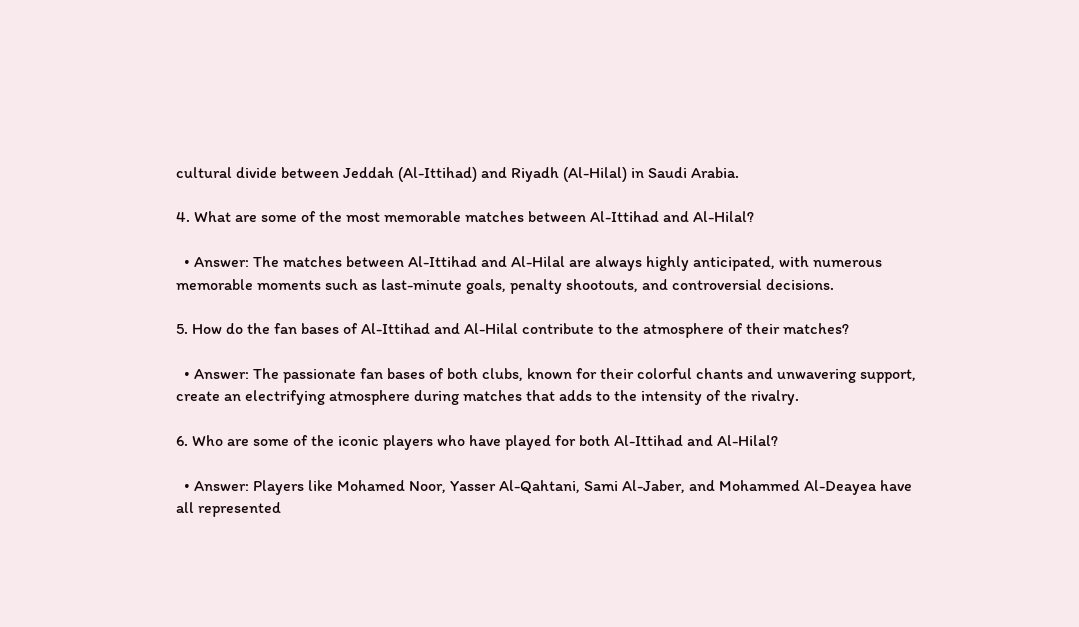cultural divide between Jeddah (Al-Ittihad) and Riyadh (Al-Hilal) in Saudi Arabia.

4. What are some of the most memorable matches between Al-Ittihad and Al-Hilal?

  • Answer: The matches between Al-Ittihad and Al-Hilal are always highly anticipated, with numerous memorable moments such as last-minute goals, penalty shootouts, and controversial decisions.

5. How do the fan bases of Al-Ittihad and Al-Hilal contribute to the atmosphere of their matches?

  • Answer: The passionate fan bases of both clubs, known for their colorful chants and unwavering support, create an electrifying atmosphere during matches that adds to the intensity of the rivalry.

6. Who are some of the iconic players who have played for both Al-Ittihad and Al-Hilal?

  • Answer: Players like Mohamed Noor, Yasser Al-Qahtani, Sami Al-Jaber, and Mohammed Al-Deayea have all represented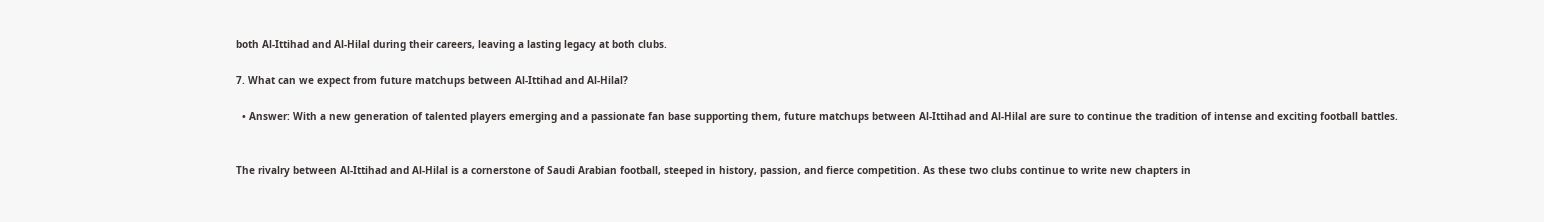both Al-Ittihad and Al-Hilal during their careers, leaving a lasting legacy at both clubs.

7. What can we expect from future matchups between Al-Ittihad and Al-Hilal?

  • Answer: With a new generation of talented players emerging and a passionate fan base supporting them, future matchups between Al-Ittihad and Al-Hilal are sure to continue the tradition of intense and exciting football battles.


The rivalry between Al-Ittihad and Al-Hilal is a cornerstone of Saudi Arabian football, steeped in history, passion, and fierce competition. As these two clubs continue to write new chapters in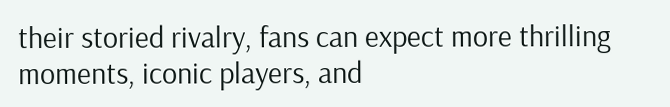their storied rivalry, fans can expect more thrilling moments, iconic players, and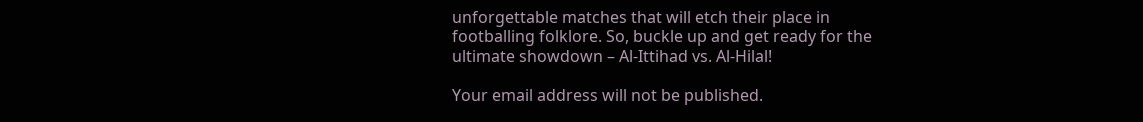unforgettable matches that will etch their place in footballing folklore. So, buckle up and get ready for the ultimate showdown – Al-Ittihad vs. Al-Hilal!

Your email address will not be published.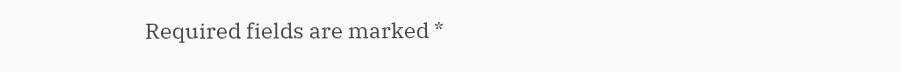Required fields are marked *